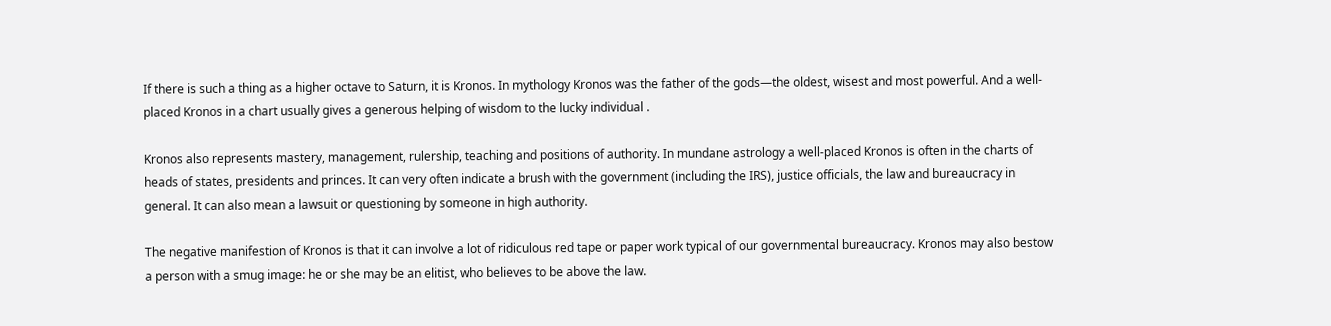If there is such a thing as a higher octave to Saturn, it is Kronos. In mythology Kronos was the father of the gods—the oldest, wisest and most powerful. And a well-placed Kronos in a chart usually gives a generous helping of wisdom to the lucky individual .

Kronos also represents mastery, management, rulership, teaching and positions of authority. In mundane astrology a well-placed Kronos is often in the charts of heads of states, presidents and princes. It can very often indicate a brush with the government (including the IRS), justice officials, the law and bureaucracy in general. It can also mean a lawsuit or questioning by someone in high authority.

The negative manifestion of Kronos is that it can involve a lot of ridiculous red tape or paper work typical of our governmental bureaucracy. Kronos may also bestow a person with a smug image: he or she may be an elitist, who believes to be above the law.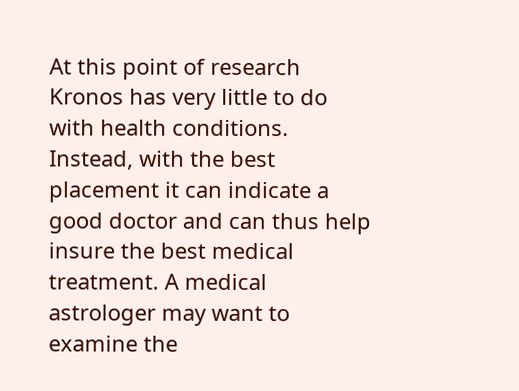At this point of research Kronos has very little to do with health conditions. Instead, with the best placement it can indicate a good doctor and can thus help insure the best medical treatment. A medical astrologer may want to examine the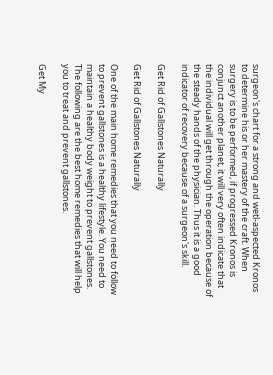surgeon's chart for a strong and wetl-aspected Kronos to determine his or her mastery of the craft. When surgery is to be performed, if progressed Kronos is conjunct another planet, it will very often indicate that the individual will get through the operation because of the steady hands of the physician. Thus it is a good indicator of recovery because of a surgeon's skill.

Get Rid of Gallstones Naturally

Get Rid of Gallstones Naturally

One of the main home remedies that you need to follow to prevent gallstones is a healthy lifestyle. You need to maintain a healthy body weight to prevent gallstones. The following are the best home remedies that will help you to treat and prevent gallstones.

Get My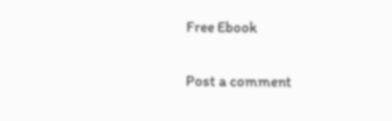Free Ebook

Post a comment